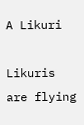A Likuri

Likuris are flying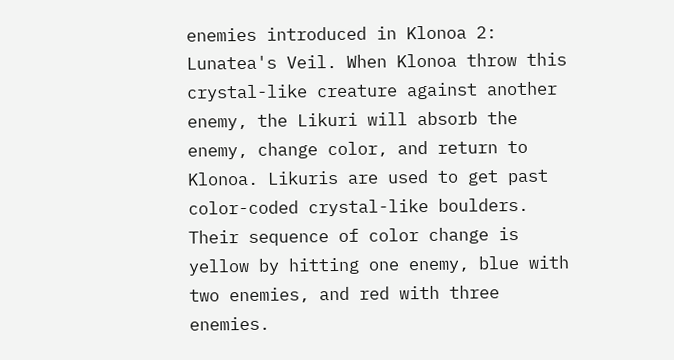enemies introduced in Klonoa 2: Lunatea's Veil. When Klonoa throw this crystal-like creature against another enemy, the Likuri will absorb the enemy, change color, and return to Klonoa. Likuris are used to get past color-coded crystal-like boulders. Their sequence of color change is yellow by hitting one enemy, blue with two enemies, and red with three enemies.